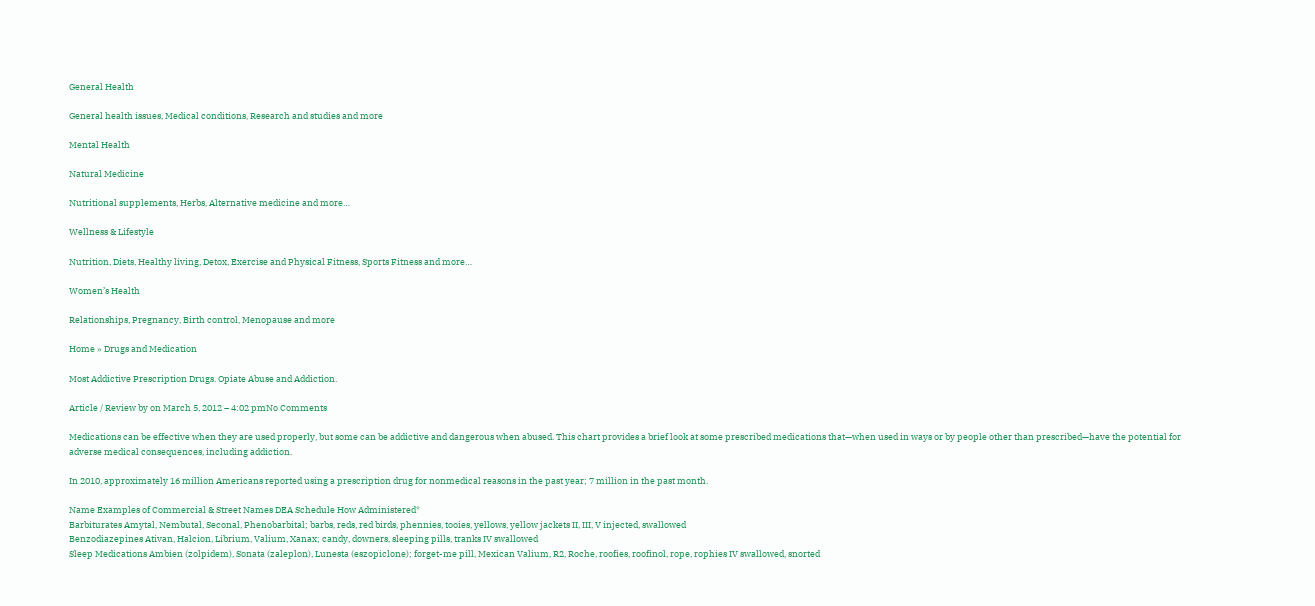General Health

General health issues, Medical conditions, Research and studies and more

Mental Health

Natural Medicine

Nutritional supplements, Herbs, Alternative medicine and more…

Wellness & Lifestyle

Nutrition, Diets, Healthy living, Detox, Exercise and Physical Fitness, Sports Fitness and more…

Women’s Health

Relationships, Pregnancy, Birth control, Menopause and more

Home » Drugs and Medication

Most Addictive Prescription Drugs. Opiate Abuse and Addiction.

Article / Review by on March 5, 2012 – 4:02 pmNo Comments

Medications can be effective when they are used properly, but some can be addictive and dangerous when abused. This chart provides a brief look at some prescribed medications that—when used in ways or by people other than prescribed—have the potential for adverse medical consequences, including addiction.

In 2010, approximately 16 million Americans reported using a prescription drug for nonmedical reasons in the past year; 7 million in the past month.

Name Examples of Commercial & Street Names DEA Schedule How Administered*
Barbiturates Amytal, Nembutal, Seconal, Phenobarbital; barbs, reds, red birds, phennies, tooies, yellows, yellow jackets II, III, V injected, swallowed
Benzodiazepines Ativan, Halcion, Librium, Valium, Xanax; candy, downers, sleeping pills, tranks IV swallowed
Sleep Medications Ambien (zolpidem), Sonata (zaleplon), Lunesta (eszopiclone); forget-me pill, Mexican Valium, R2, Roche, roofies, roofinol, rope, rophies IV swallowed, snorted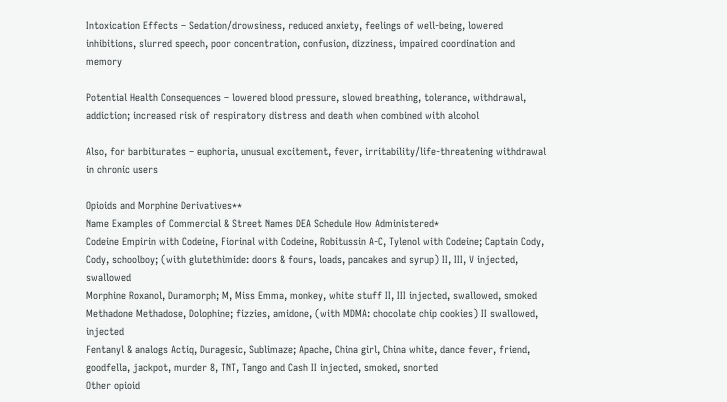Intoxication Effects – Sedation/drowsiness, reduced anxiety, feelings of well-being, lowered inhibitions, slurred speech, poor concentration, confusion, dizziness, impaired coordination and memory

Potential Health Consequences – lowered blood pressure, slowed breathing, tolerance, withdrawal, addiction; increased risk of respiratory distress and death when combined with alcohol

Also, for barbiturates – euphoria, unusual excitement, fever, irritability/life-threatening withdrawal in chronic users

Opioids and Morphine Derivatives**
Name Examples of Commercial & Street Names DEA Schedule How Administered*
Codeine Empirin with Codeine, Fiorinal with Codeine, Robitussin A-C, Tylenol with Codeine; Captain Cody, Cody, schoolboy; (with glutethimide: doors & fours, loads, pancakes and syrup) II, III, V injected, swallowed
Morphine Roxanol, Duramorph; M, Miss Emma, monkey, white stuff II, III injected, swallowed, smoked
Methadone Methadose, Dolophine; fizzies, amidone, (with MDMA: chocolate chip cookies) II swallowed, injected
Fentanyl & analogs Actiq, Duragesic, Sublimaze; Apache, China girl, China white, dance fever, friend, goodfella, jackpot, murder 8, TNT, Tango and Cash II injected, smoked, snorted
Other opioid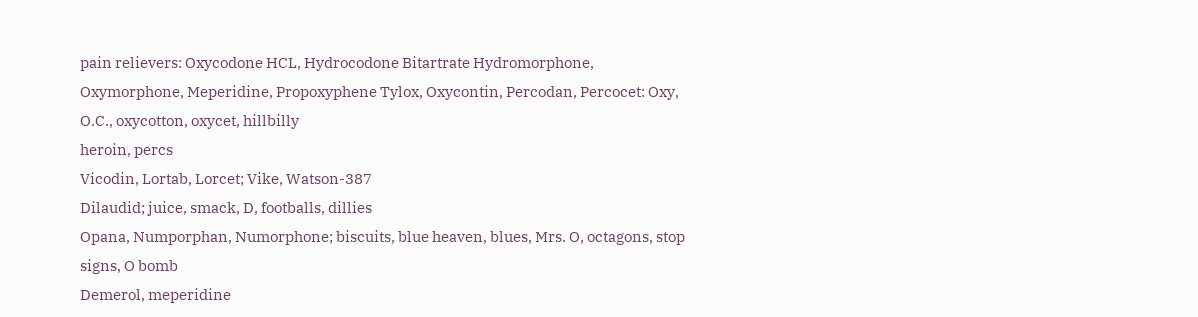pain relievers: Oxycodone HCL, Hydrocodone Bitartrate Hydromorphone, Oxymorphone, Meperidine, Propoxyphene Tylox, Oxycontin, Percodan, Percocet: Oxy, O.C., oxycotton, oxycet, hillbilly
heroin, percs
Vicodin, Lortab, Lorcet; Vike, Watson-387
Dilaudid; juice, smack, D, footballs, dillies
Opana, Numporphan, Numorphone; biscuits, blue heaven, blues, Mrs. O, octagons, stop signs, O bomb
Demerol, meperidine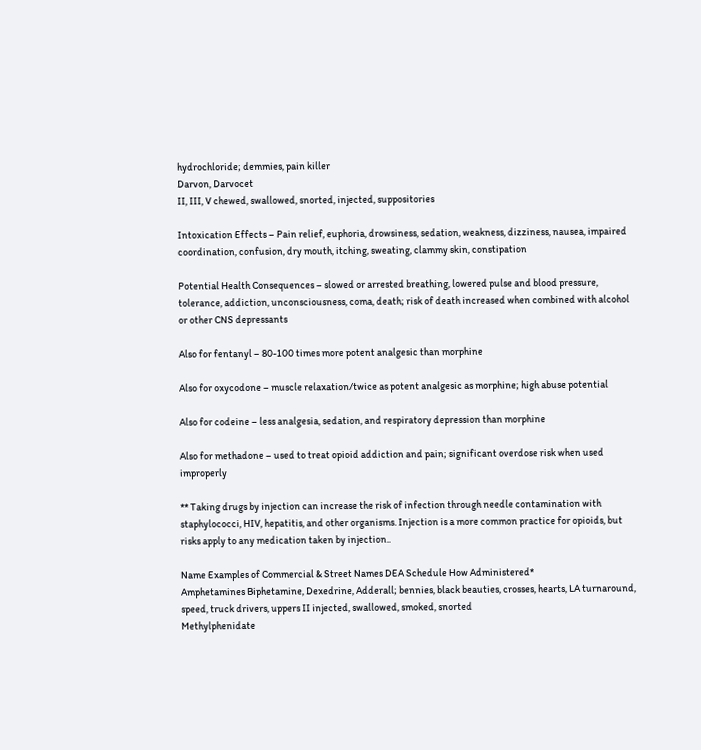hydrochloride; demmies, pain killer
Darvon, Darvocet
II, III, V chewed, swallowed, snorted, injected, suppositories

Intoxication Effects – Pain relief, euphoria, drowsiness, sedation, weakness, dizziness, nausea, impaired coordination, confusion, dry mouth, itching, sweating, clammy skin, constipation

Potential Health Consequences – slowed or arrested breathing, lowered pulse and blood pressure, tolerance, addiction, unconsciousness, coma, death; risk of death increased when combined with alcohol or other CNS depressants

Also for fentanyl – 80-100 times more potent analgesic than morphine

Also for oxycodone – muscle relaxation/twice as potent analgesic as morphine; high abuse potential

Also for codeine – less analgesia, sedation, and respiratory depression than morphine

Also for methadone – used to treat opioid addiction and pain; significant overdose risk when used improperly

** Taking drugs by injection can increase the risk of infection through needle contamination with staphylococci, HIV, hepatitis, and other organisms. Injection is a more common practice for opioids, but risks apply to any medication taken by injection..

Name Examples of Commercial & Street Names DEA Schedule How Administered*
Amphetamines Biphetamine, Dexedrine, Adderall; bennies, black beauties, crosses, hearts, LA turnaround, speed, truck drivers, uppers II injected, swallowed, smoked, snorted
Methylphenidate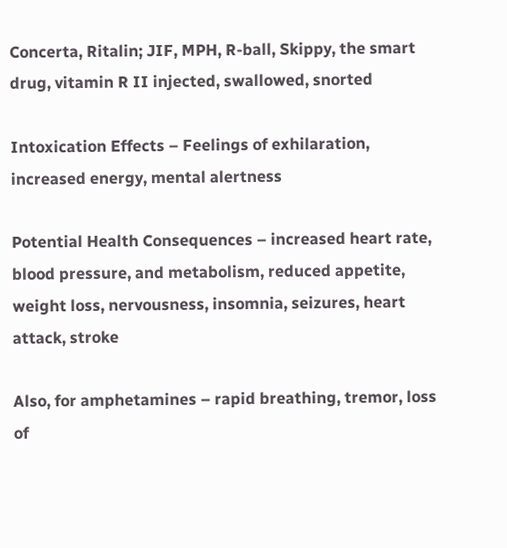Concerta, Ritalin; JIF, MPH, R-ball, Skippy, the smart drug, vitamin R II injected, swallowed, snorted

Intoxication Effects – Feelings of exhilaration, increased energy, mental alertness

Potential Health Consequences – increased heart rate, blood pressure, and metabolism, reduced appetite, weight loss, nervousness, insomnia, seizures, heart attack, stroke

Also, for amphetamines – rapid breathing, tremor, loss of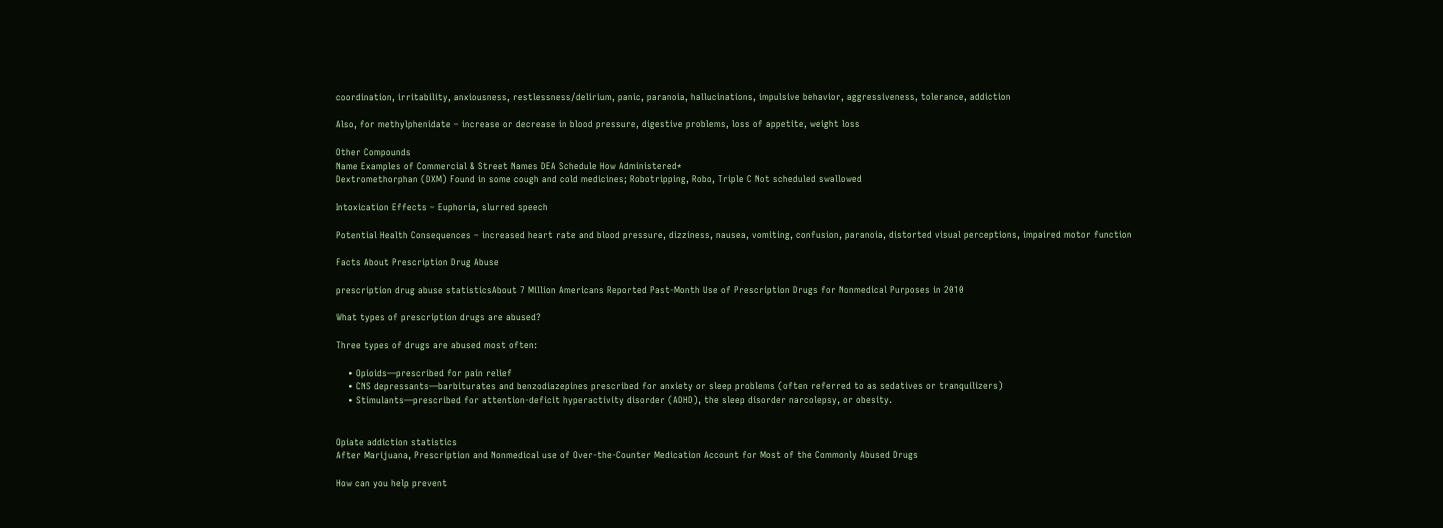coordination, irritability, anxiousness, restlessness/delirium, panic, paranoia, hallucinations, impulsive behavior, aggressiveness, tolerance, addiction

Also, for methylphenidate – increase or decrease in blood pressure, digestive problems, loss of appetite, weight loss

Other Compounds
Name Examples of Commercial & Street Names DEA Schedule How Administered*
Dextromethorphan (DXM) Found in some cough and cold medicines; Robotripping, Robo, Triple C Not scheduled swallowed

Intoxication Effects – Euphoria, slurred speech

Potential Health Consequences – increased heart rate and blood pressure, dizziness, nausea, vomiting, confusion, paranoia, distorted visual perceptions, impaired motor function

Facts About Prescription Drug Abuse

prescription drug abuse statisticsAbout 7 Million Americans Reported Past-Month Use of Prescription Drugs for Nonmedical Purposes in 2010

What types of prescription drugs are abused?

Three types of drugs are abused most often:

    • Opioids—prescribed for pain relief
    • CNS depressants—barbiturates and benzodiazepines prescribed for anxiety or sleep problems (often referred to as sedatives or tranquilizers)
    • Stimulants—prescribed for attention-deficit hyperactivity disorder (ADHD), the sleep disorder narcolepsy, or obesity.


Opiate addiction statistics
After Marijuana, Prescription and Nonmedical use of Over-the-Counter Medication Account for Most of the Commonly Abused Drugs

How can you help prevent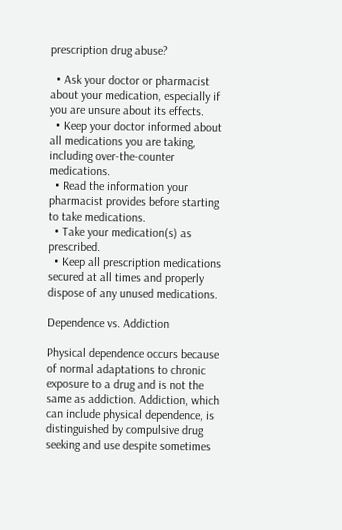prescription drug abuse?

  • Ask your doctor or pharmacist about your medication, especially if you are unsure about its effects.
  • Keep your doctor informed about all medications you are taking, including over-the-counter medications.
  • Read the information your pharmacist provides before starting to take medications.
  • Take your medication(s) as prescribed.
  • Keep all prescription medications secured at all times and properly dispose of any unused medications.

Dependence vs. Addiction

Physical dependence occurs because of normal adaptations to chronic exposure to a drug and is not the same as addiction. Addiction, which can include physical dependence, is distinguished by compulsive drug seeking and use despite sometimes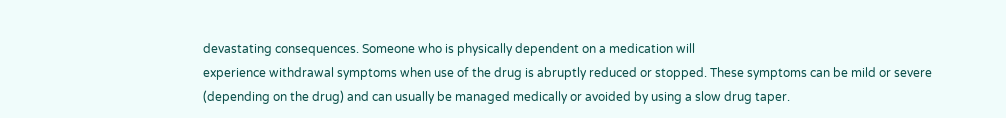devastating consequences. Someone who is physically dependent on a medication will
experience withdrawal symptoms when use of the drug is abruptly reduced or stopped. These symptoms can be mild or severe (depending on the drug) and can usually be managed medically or avoided by using a slow drug taper.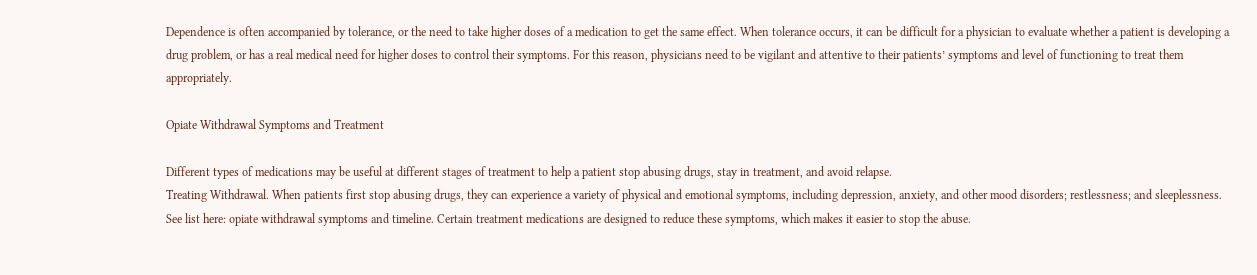Dependence is often accompanied by tolerance, or the need to take higher doses of a medication to get the same effect. When tolerance occurs, it can be difficult for a physician to evaluate whether a patient is developing a drug problem, or has a real medical need for higher doses to control their symptoms. For this reason, physicians need to be vigilant and attentive to their patients’ symptoms and level of functioning to treat them appropriately.

Opiate Withdrawal Symptoms and Treatment

Different types of medications may be useful at different stages of treatment to help a patient stop abusing drugs, stay in treatment, and avoid relapse.
Treating Withdrawal. When patients first stop abusing drugs, they can experience a variety of physical and emotional symptoms, including depression, anxiety, and other mood disorders; restlessness; and sleeplessness. See list here: opiate withdrawal symptoms and timeline. Certain treatment medications are designed to reduce these symptoms, which makes it easier to stop the abuse.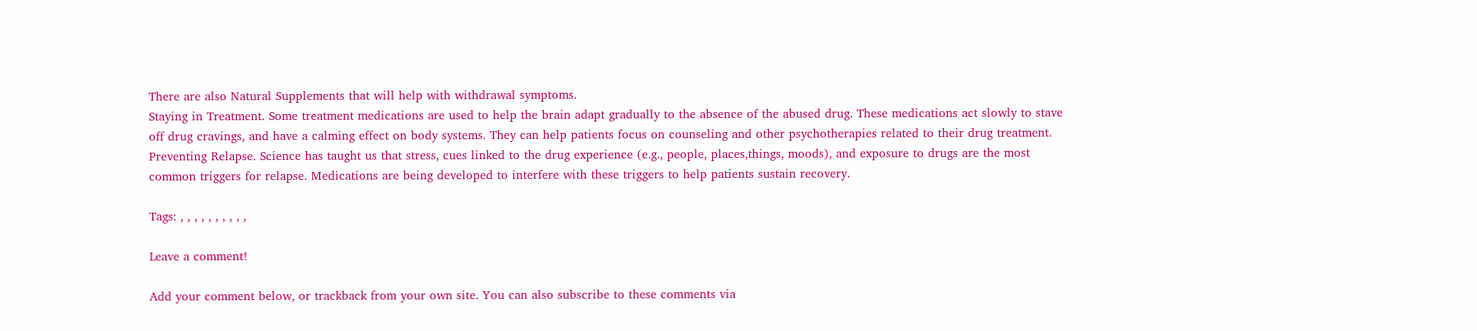There are also Natural Supplements that will help with withdrawal symptoms.
Staying in Treatment. Some treatment medications are used to help the brain adapt gradually to the absence of the abused drug. These medications act slowly to stave off drug cravings, and have a calming effect on body systems. They can help patients focus on counseling and other psychotherapies related to their drug treatment.
Preventing Relapse. Science has taught us that stress, cues linked to the drug experience (e.g., people, places,things, moods), and exposure to drugs are the most common triggers for relapse. Medications are being developed to interfere with these triggers to help patients sustain recovery.

Tags: , , , , , , , , , ,

Leave a comment!

Add your comment below, or trackback from your own site. You can also subscribe to these comments via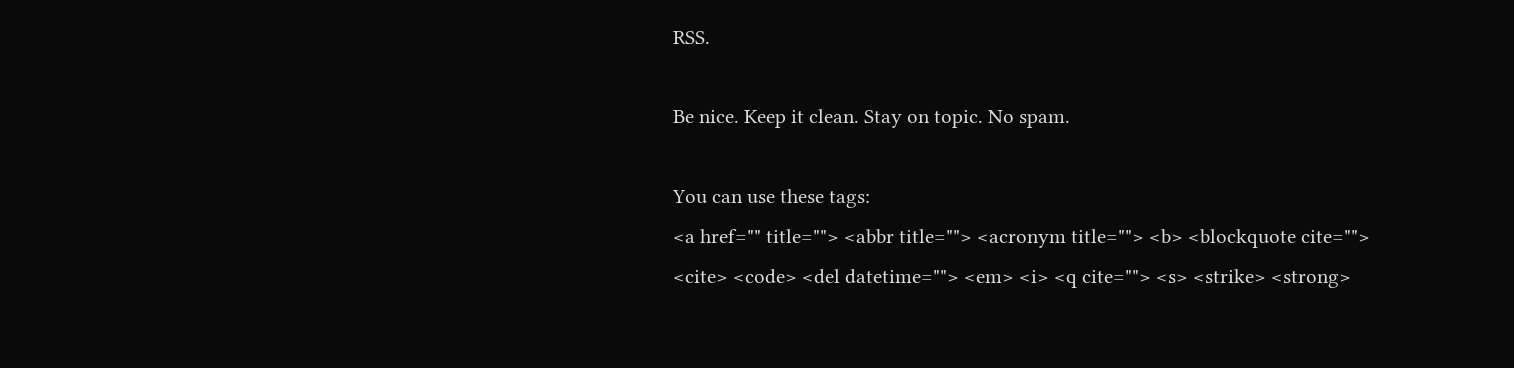RSS.

Be nice. Keep it clean. Stay on topic. No spam.

You can use these tags:
<a href="" title=""> <abbr title=""> <acronym title=""> <b> <blockquote cite=""> <cite> <code> <del datetime=""> <em> <i> <q cite=""> <s> <strike> <strong>